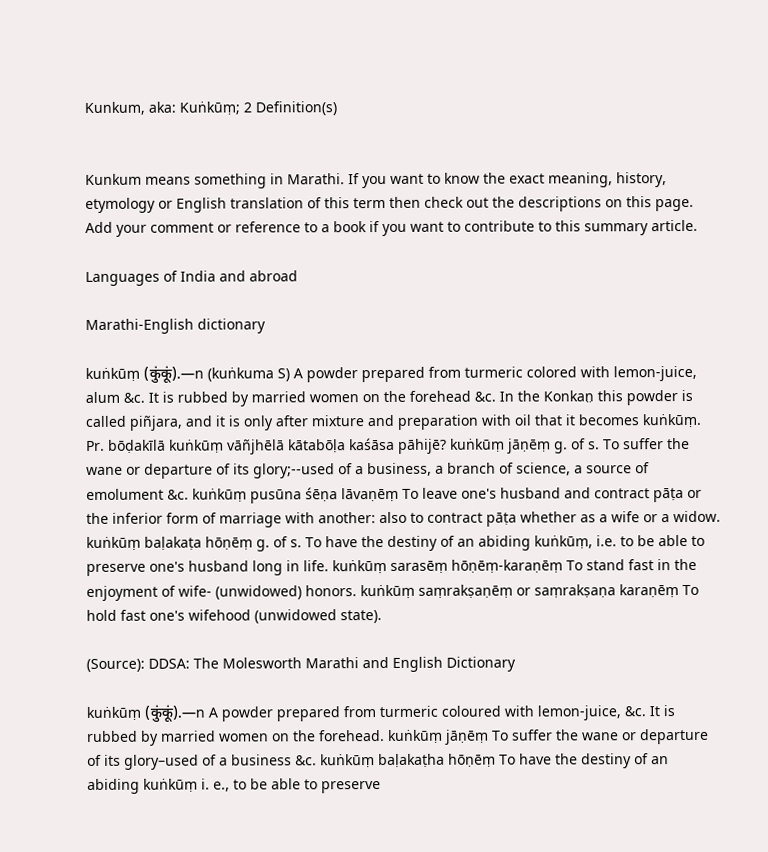Kunkum, aka: Kuṅkūṃ; 2 Definition(s)


Kunkum means something in Marathi. If you want to know the exact meaning, history, etymology or English translation of this term then check out the descriptions on this page. Add your comment or reference to a book if you want to contribute to this summary article.

Languages of India and abroad

Marathi-English dictionary

kuṅkūṃ (कुंकूं).—n (kuṅkuma S) A powder prepared from turmeric colored with lemon-juice, alum &c. It is rubbed by married women on the forehead &c. In the Konkan̤ this powder is called piñjara, and it is only after mixture and preparation with oil that it becomes kuṅkūṃ. Pr. bōḍakīlā kuṅkūṃ vāñjhēlā kātabōḷa kaśāsa pāhijē? kuṅkūṃ jāṇēṃ g. of s. To suffer the wane or departure of its glory;--used of a business, a branch of science, a source of emolument &c. kuṅkūṃ pusūna śēṇa lāvaṇēṃ To leave one's husband and contract pāṭa or the inferior form of marriage with another: also to contract pāṭa whether as a wife or a widow. kuṅkūṃ baḷakaṭa hōṇēṃ g. of s. To have the destiny of an abiding kuṅkūṃ, i.e. to be able to preserve one's husband long in life. kuṅkūṃ sarasēṃ hōṇēṃ-karaṇēṃ To stand fast in the enjoyment of wife- (unwidowed) honors. kuṅkūṃ saṃrakṣaṇēṃ or saṃrakṣaṇa karaṇēṃ To hold fast one's wifehood (unwidowed state).

(Source): DDSA: The Molesworth Marathi and English Dictionary

kuṅkūṃ (कुंकूं).—n A powder prepared from turmeric coloured with lemon-juice, &c. It is rubbed by married women on the forehead. kuṅkūṃ jāṇēṃ To suffer the wane or departure of its glory–used of a business &c. kuṅkūṃ baḷakaṭha hōṇēṃ To have the destiny of an abiding kuṅkūṃ i. e., to be able to preserve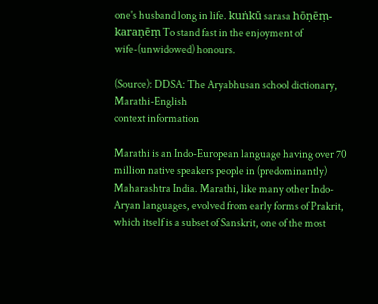one's husband long in life. kuṅkū sarasa hōṇēṃ-karaṇēṃ To stand fast in the enjoyment of wife-(unwidowed) honours.

(Source): DDSA: The Aryabhusan school dictionary, Marathi-English
context information

Marathi is an Indo-European language having over 70 million native speakers people in (predominantly) Maharashtra India. Marathi, like many other Indo-Aryan languages, evolved from early forms of Prakrit, which itself is a subset of Sanskrit, one of the most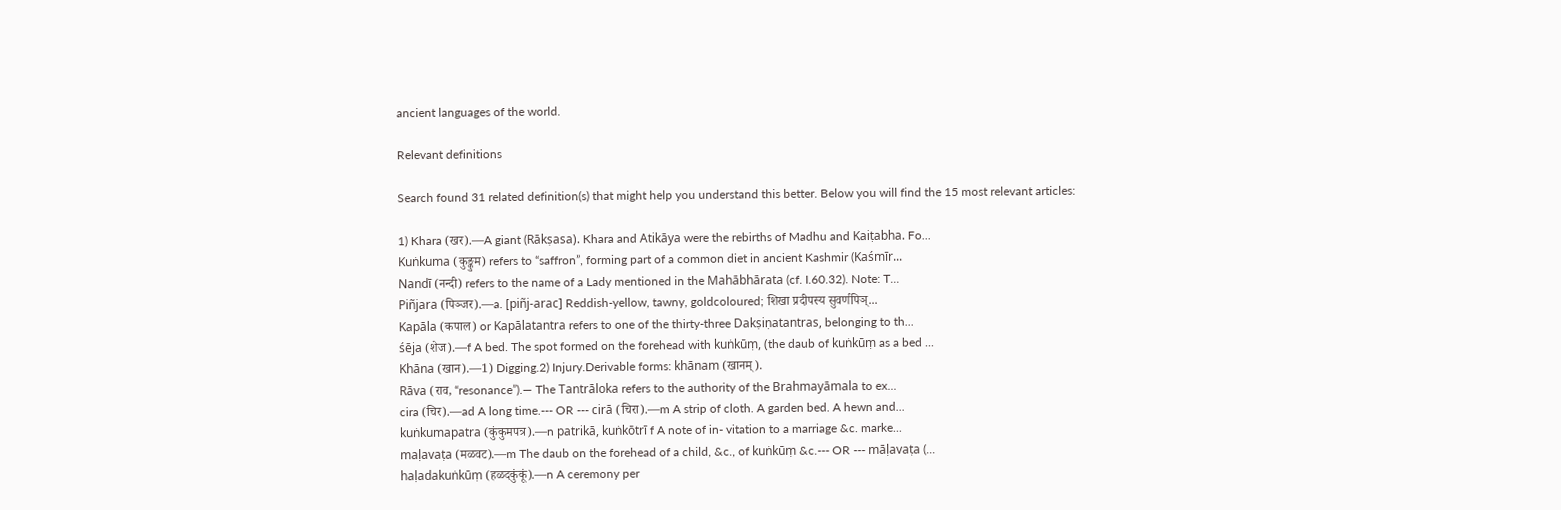ancient languages of the world.

Relevant definitions

Search found 31 related definition(s) that might help you understand this better. Below you will find the 15 most relevant articles:

1) Khara (खर).—A giant (Rākṣasa). Khara and Atikāya were the rebirths of Madhu and Kaiṭabha. Fo...
Kuṅkuma (कुङ्कुम) refers to “saffron”, forming part of a common diet in ancient Kashmir (Kaśmīr...
Nandī (नन्दी) refers to the name of a Lady mentioned in the Mahābhārata (cf. I.60.32). Note: T...
Piñjara (पिञ्जर).—a. [piñj-arac] Reddish-yellow, tawny, goldcoloured; शिखा प्रदीपस्य सुवर्णपिञ्...
Kapāla (कपाल) or Kapālatantra refers to one of the thirty-three Dakṣiṇatantras, belonging to th...
śēja (शेज).—f A bed. The spot formed on the forehead with kuṅkūṃ, (the daub of kuṅkūṃ as a bed ...
Khāna (खान).—1) Digging.2) Injury.Derivable forms: khānam (खानम्).
Rāva (राव, “resonance”).— The Tantrāloka refers to the authority of the Brahmayāmala to ex...
cira (चिर).—ad A long time.--- OR --- cirā (चिरा).—m A strip of cloth. A garden bed. A hewn and...
kuṅkumapatra (कुंकुमपत्र).—n patrikā, kuṅkōtrī f A note of in- vitation to a marriage &c. marke...
maḷavaṭa (मळवट).—m The daub on the forehead of a child, &c., of kuṅkūṃ &c.--- OR --- māḷavaṭa (...
haḷadakuṅkūṃ (हळदकुंकूं).—n A ceremony per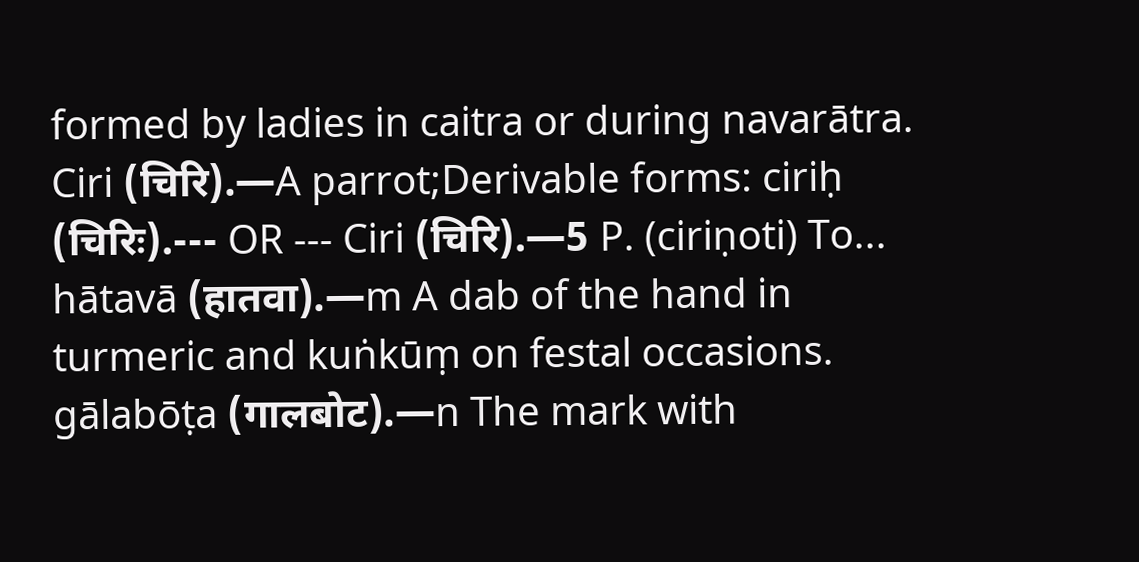formed by ladies in caitra or during navarātra.
Ciri (चिरि).—A parrot;Derivable forms: ciriḥ (चिरिः).--- OR --- Ciri (चिरि).—5 P. (ciriṇoti) To...
hātavā (हातवा).—m A dab of the hand in turmeric and kuṅkūṃ on festal occasions.
gālabōṭa (गालबोट).—n The mark with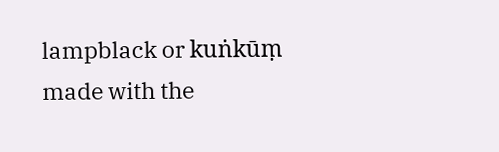lampblack or kuṅkūṃ made with the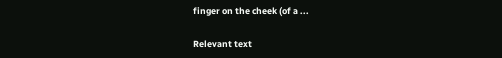finger on the cheek (of a ...

Relevant text